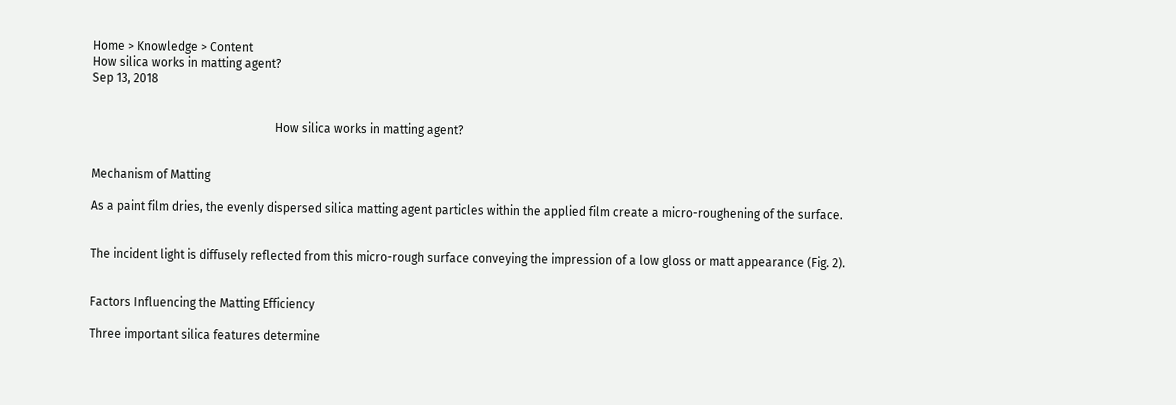Home > Knowledge > Content
How silica works in matting agent?
Sep 13, 2018


                                                             How silica works in matting agent?


Mechanism of Matting

As a paint film dries, the evenly dispersed silica matting agent particles within the applied film create a micro-roughening of the surface.


The incident light is diffusely reflected from this micro-rough surface conveying the impression of a low gloss or matt appearance (Fig. 2).


Factors Influencing the Matting Efficiency

Three important silica features determine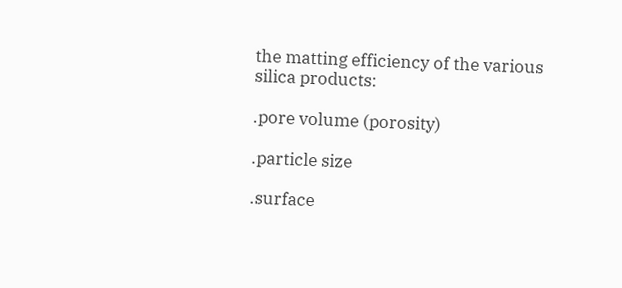the matting efficiency of the various silica products:

.pore volume (porosity)

.particle size

.surface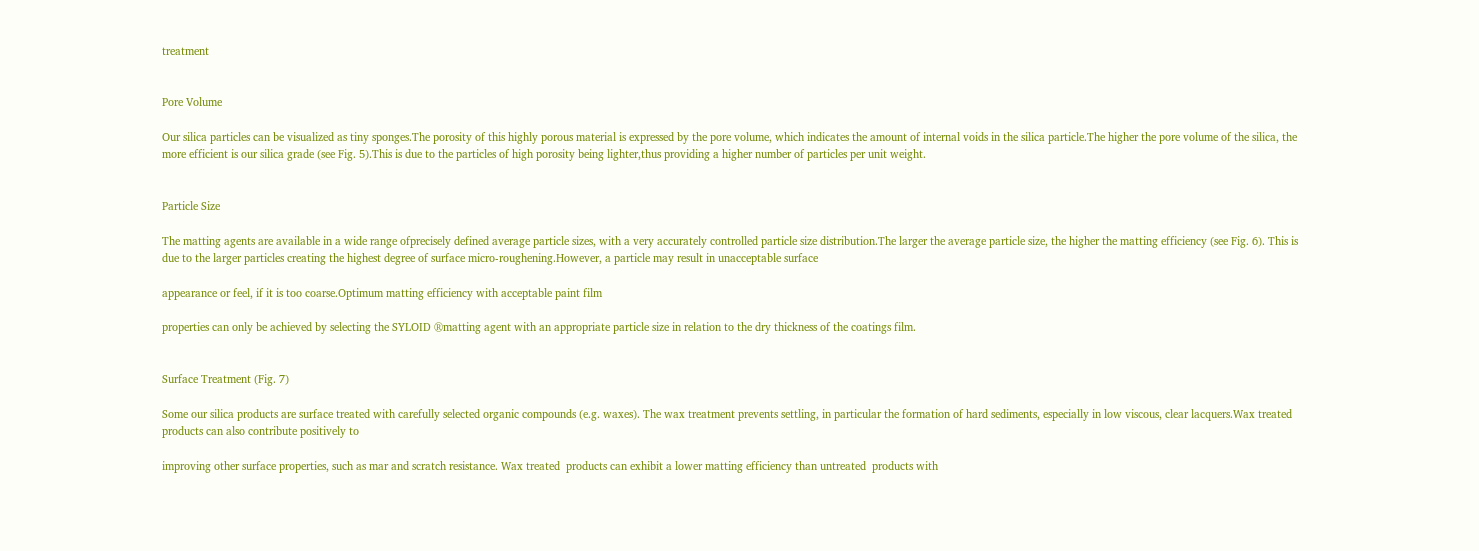treatment


Pore Volume

Our silica particles can be visualized as tiny sponges.The porosity of this highly porous material is expressed by the pore volume, which indicates the amount of internal voids in the silica particle.The higher the pore volume of the silica, the more efficient is our silica grade (see Fig. 5).This is due to the particles of high porosity being lighter,thus providing a higher number of particles per unit weight.


Particle Size

The matting agents are available in a wide range ofprecisely defined average particle sizes, with a very accurately controlled particle size distribution.The larger the average particle size, the higher the matting efficiency (see Fig. 6). This is due to the larger particles creating the highest degree of surface micro-roughening.However, a particle may result in unacceptable surface

appearance or feel, if it is too coarse.Optimum matting efficiency with acceptable paint film

properties can only be achieved by selecting the SYLOID ®matting agent with an appropriate particle size in relation to the dry thickness of the coatings film.


Surface Treatment (Fig. 7)

Some our silica products are surface treated with carefully selected organic compounds (e.g. waxes). The wax treatment prevents settling, in particular the formation of hard sediments, especially in low viscous, clear lacquers.Wax treated  products can also contribute positively to

improving other surface properties, such as mar and scratch resistance. Wax treated  products can exhibit a lower matting efficiency than untreated  products with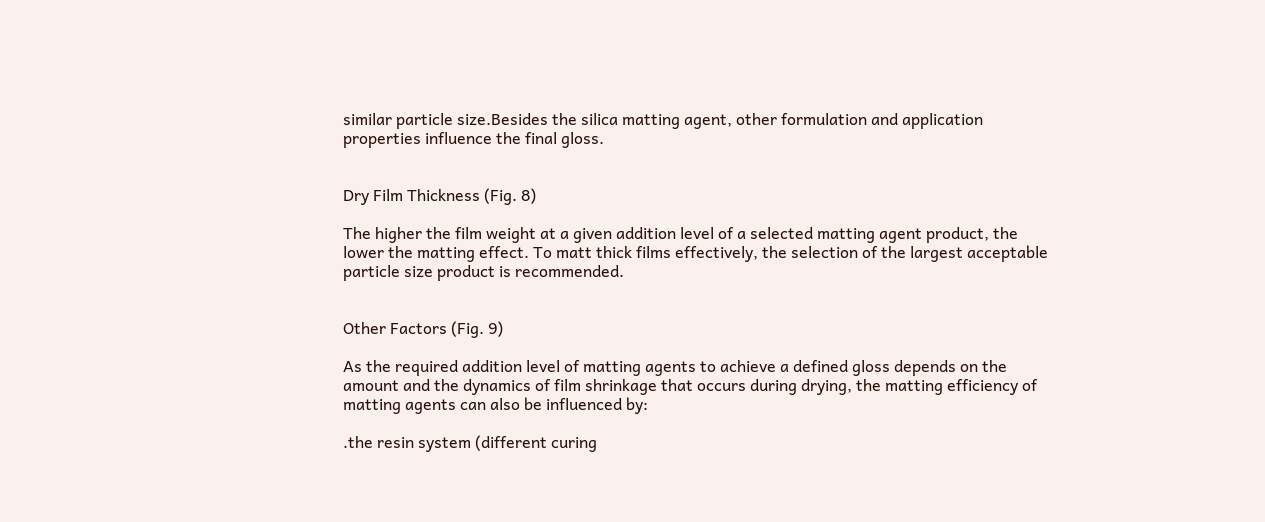similar particle size.Besides the silica matting agent, other formulation and application properties influence the final gloss.


Dry Film Thickness (Fig. 8)

The higher the film weight at a given addition level of a selected matting agent product, the lower the matting effect. To matt thick films effectively, the selection of the largest acceptable particle size product is recommended.


Other Factors (Fig. 9)

As the required addition level of matting agents to achieve a defined gloss depends on the amount and the dynamics of film shrinkage that occurs during drying, the matting efficiency of matting agents can also be influenced by:

.the resin system (different curing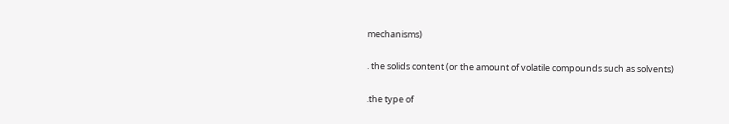mechanisms)

. the solids content (or the amount of volatile compounds such as solvents)

.the type of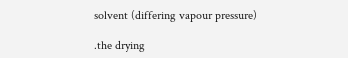solvent (differing vapour pressure)

.the drying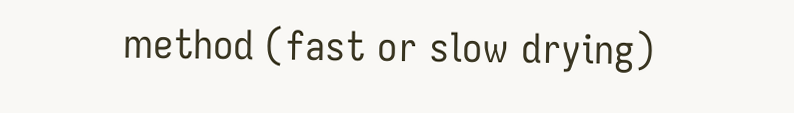method (fast or slow drying)